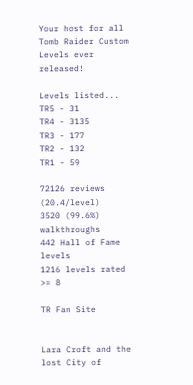Your host for all Tomb Raider Custom Levels ever released!

Levels listed...
TR5 - 31
TR4 - 3135
TR3 - 177
TR2 - 132
TR1 - 59

72126 reviews (20.4/level)
3520 (99.6%) walkthroughs
442 Hall of Fame levels
1216 levels rated >= 8

TR Fan Site


Lara Croft and the lost City of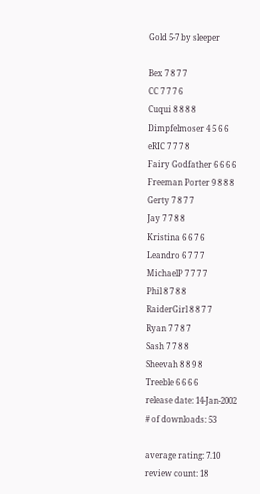Gold 5-7 by sleeper

Bex 7 8 7 7
CC 7 7 7 6
Cuqui 8 8 8 8
Dimpfelmoser 4 5 6 6
eRIC 7 7 7 8
Fairy Godfather 6 6 6 6
Freeman Porter 9 8 8 8
Gerty 7 8 7 7
Jay 7 7 8 8
Kristina 6 6 7 6
Leandro 6 7 7 7
MichaelP 7 7 7 7
Phil 8 7 8 8
RaiderGirl 8 8 7 7
Ryan 7 7 8 7
Sash 7 7 8 8
Sheevah 8 8 9 8
Treeble 6 6 6 6
release date: 14-Jan-2002
# of downloads: 53

average rating: 7.10
review count: 18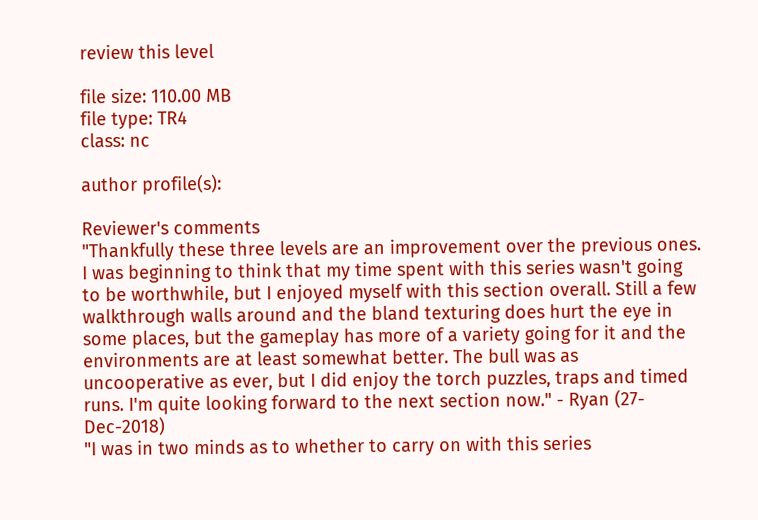review this level

file size: 110.00 MB
file type: TR4
class: nc

author profile(s):

Reviewer's comments
"Thankfully these three levels are an improvement over the previous ones. I was beginning to think that my time spent with this series wasn't going to be worthwhile, but I enjoyed myself with this section overall. Still a few walkthrough walls around and the bland texturing does hurt the eye in some places, but the gameplay has more of a variety going for it and the environments are at least somewhat better. The bull was as uncooperative as ever, but I did enjoy the torch puzzles, traps and timed runs. I'm quite looking forward to the next section now." - Ryan (27-Dec-2018)
"I was in two minds as to whether to carry on with this series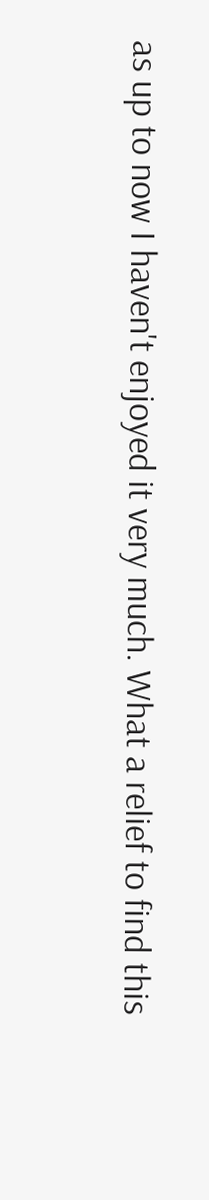as up to now I haven't enjoyed it very much. What a relief to find this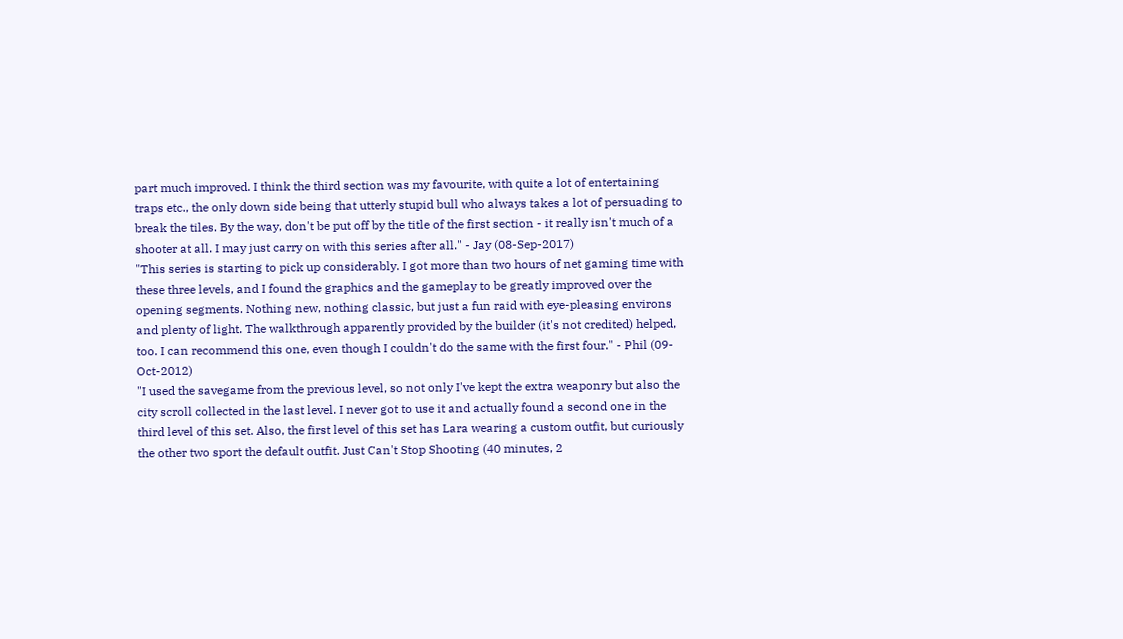part much improved. I think the third section was my favourite, with quite a lot of entertaining traps etc., the only down side being that utterly stupid bull who always takes a lot of persuading to break the tiles. By the way, don't be put off by the title of the first section - it really isn't much of a shooter at all. I may just carry on with this series after all." - Jay (08-Sep-2017)
"This series is starting to pick up considerably. I got more than two hours of net gaming time with these three levels, and I found the graphics and the gameplay to be greatly improved over the opening segments. Nothing new, nothing classic, but just a fun raid with eye-pleasing environs and plenty of light. The walkthrough apparently provided by the builder (it's not credited) helped, too. I can recommend this one, even though I couldn't do the same with the first four." - Phil (09-Oct-2012)
"I used the savegame from the previous level, so not only I've kept the extra weaponry but also the city scroll collected in the last level. I never got to use it and actually found a second one in the third level of this set. Also, the first level of this set has Lara wearing a custom outfit, but curiously the other two sport the default outfit. Just Can't Stop Shooting (40 minutes, 2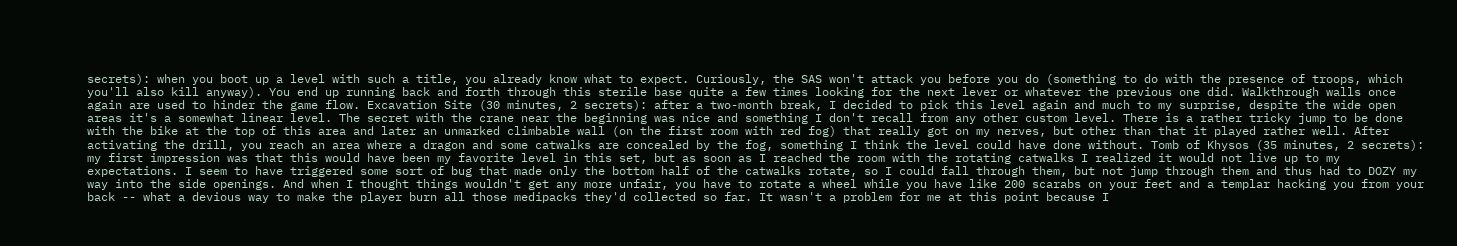secrets): when you boot up a level with such a title, you already know what to expect. Curiously, the SAS won't attack you before you do (something to do with the presence of troops, which you'll also kill anyway). You end up running back and forth through this sterile base quite a few times looking for the next lever or whatever the previous one did. Walkthrough walls once again are used to hinder the game flow. Excavation Site (30 minutes, 2 secrets): after a two-month break, I decided to pick this level again and much to my surprise, despite the wide open areas it's a somewhat linear level. The secret with the crane near the beginning was nice and something I don't recall from any other custom level. There is a rather tricky jump to be done with the bike at the top of this area and later an unmarked climbable wall (on the first room with red fog) that really got on my nerves, but other than that it played rather well. After activating the drill, you reach an area where a dragon and some catwalks are concealed by the fog, something I think the level could have done without. Tomb of Khysos (35 minutes, 2 secrets): my first impression was that this would have been my favorite level in this set, but as soon as I reached the room with the rotating catwalks I realized it would not live up to my expectations. I seem to have triggered some sort of bug that made only the bottom half of the catwalks rotate, so I could fall through them, but not jump through them and thus had to DOZY my way into the side openings. And when I thought things wouldn't get any more unfair, you have to rotate a wheel while you have like 200 scarabs on your feet and a templar hacking you from your back -- what a devious way to make the player burn all those medipacks they'd collected so far. It wasn't a problem for me at this point because I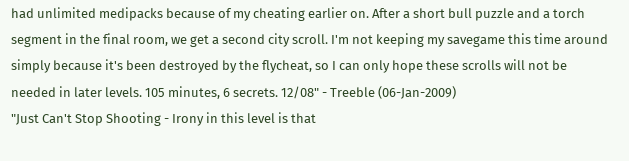had unlimited medipacks because of my cheating earlier on. After a short bull puzzle and a torch segment in the final room, we get a second city scroll. I'm not keeping my savegame this time around simply because it's been destroyed by the flycheat, so I can only hope these scrolls will not be needed in later levels. 105 minutes, 6 secrets. 12/08" - Treeble (06-Jan-2009)
"Just Can't Stop Shooting - Irony in this level is that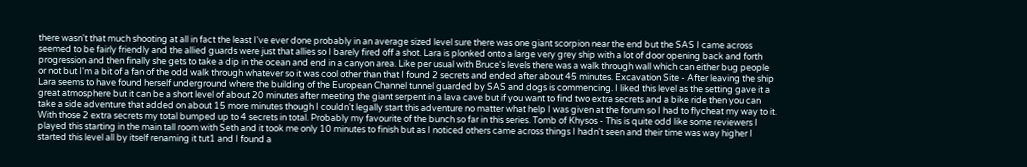there wasn't that much shooting at all in fact the least I've ever done probably in an average sized level sure there was one giant scorpion near the end but the SAS I came across seemed to be fairly friendly and the allied guards were just that allies so I barely fired off a shot. Lara is plonked onto a large very grey ship with a lot of door opening back and forth progression and then finally she gets to take a dip in the ocean and end in a canyon area. Like per usual with Bruce's levels there was a walk through wall which can either bug people or not but I'm a bit of a fan of the odd walk through whatever so it was cool other than that I found 2 secrets and ended after about 45 minutes. Excavation Site - After leaving the ship Lara seems to have found herself underground where the building of the European Channel tunnel guarded by SAS and dogs is commencing. I liked this level as the setting gave it a great atmosphere but it can be a short level of about 20 minutes after meeting the giant serpent in a lava cave but if you want to find two extra secrets and a bike ride then you can take a side adventure that added on about 15 more minutes though I couldn't legally start this adventure no matter what help I was given at the forum so I had to flycheat my way to it. With those 2 extra secrets my total bumped up to 4 secrets in total. Probably my favourite of the bunch so far in this series. Tomb of Khysos - This is quite odd like some reviewers I played this starting in the main tall room with Seth and it took me only 10 minutes to finish but as I noticed others came across things I hadn't seen and their time was way higher I started this level all by itself renaming it tut1 and I found a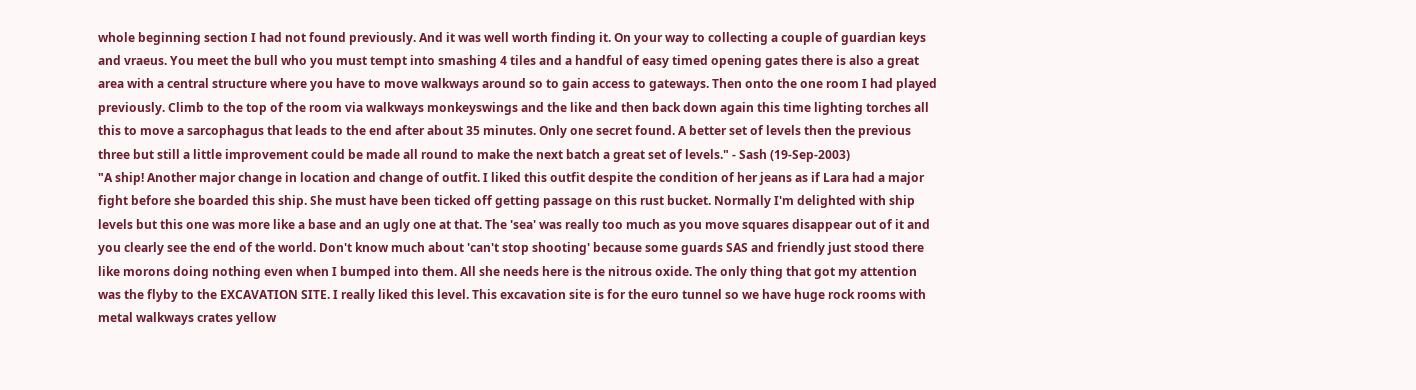whole beginning section I had not found previously. And it was well worth finding it. On your way to collecting a couple of guardian keys and vraeus. You meet the bull who you must tempt into smashing 4 tiles and a handful of easy timed opening gates there is also a great area with a central structure where you have to move walkways around so to gain access to gateways. Then onto the one room I had played previously. Climb to the top of the room via walkways monkeyswings and the like and then back down again this time lighting torches all this to move a sarcophagus that leads to the end after about 35 minutes. Only one secret found. A better set of levels then the previous three but still a little improvement could be made all round to make the next batch a great set of levels." - Sash (19-Sep-2003)
"A ship! Another major change in location and change of outfit. I liked this outfit despite the condition of her jeans as if Lara had a major fight before she boarded this ship. She must have been ticked off getting passage on this rust bucket. Normally I'm delighted with ship levels but this one was more like a base and an ugly one at that. The 'sea' was really too much as you move squares disappear out of it and you clearly see the end of the world. Don't know much about 'can't stop shooting' because some guards SAS and friendly just stood there like morons doing nothing even when I bumped into them. All she needs here is the nitrous oxide. The only thing that got my attention was the flyby to the EXCAVATION SITE. I really liked this level. This excavation site is for the euro tunnel so we have huge rock rooms with metal walkways crates yellow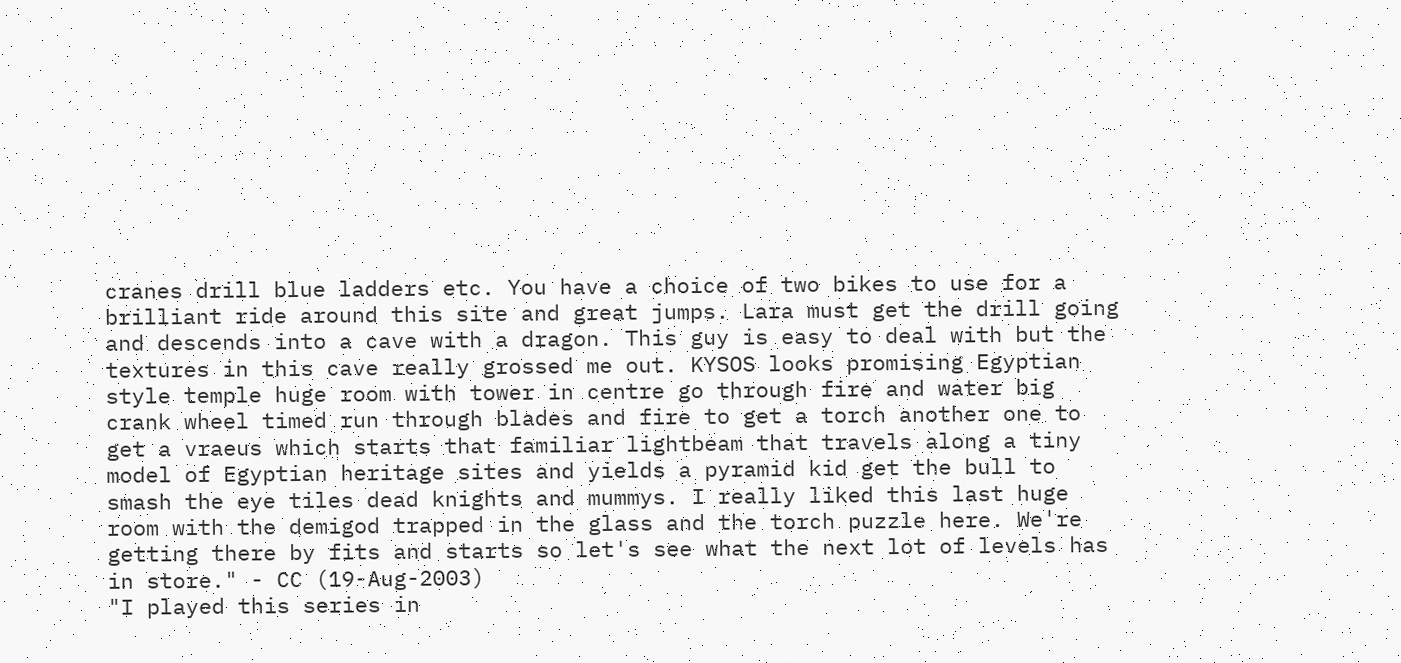cranes drill blue ladders etc. You have a choice of two bikes to use for a brilliant ride around this site and great jumps. Lara must get the drill going and descends into a cave with a dragon. This guy is easy to deal with but the textures in this cave really grossed me out. KYSOS looks promising Egyptian style temple huge room with tower in centre go through fire and water big crank wheel timed run through blades and fire to get a torch another one to get a vraeus which starts that familiar lightbeam that travels along a tiny model of Egyptian heritage sites and yields a pyramid kid get the bull to smash the eye tiles dead knights and mummys. I really liked this last huge room with the demigod trapped in the glass and the torch puzzle here. We're getting there by fits and starts so let's see what the next lot of levels has in store." - CC (19-Aug-2003)
"I played this series in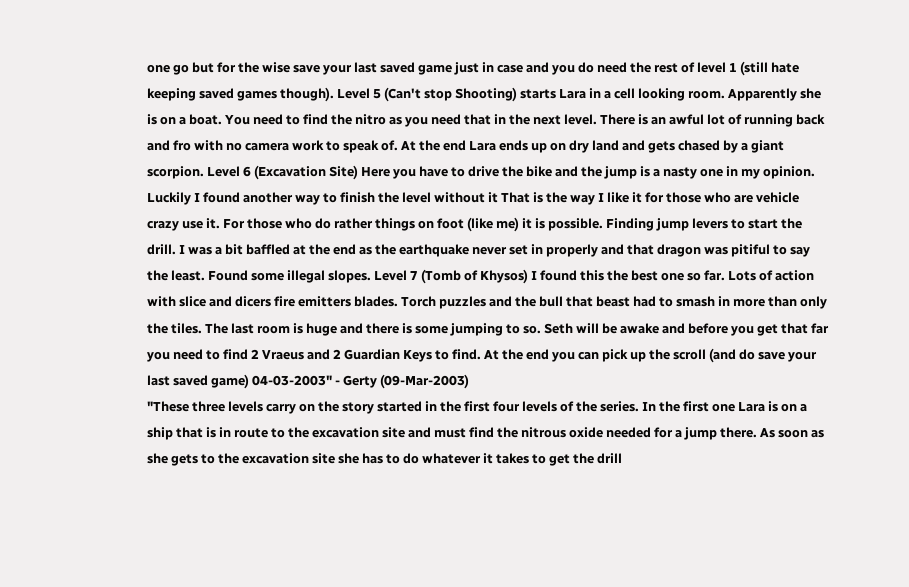one go but for the wise save your last saved game just in case and you do need the rest of level 1 (still hate keeping saved games though). Level 5 (Can't stop Shooting) starts Lara in a cell looking room. Apparently she is on a boat. You need to find the nitro as you need that in the next level. There is an awful lot of running back and fro with no camera work to speak of. At the end Lara ends up on dry land and gets chased by a giant scorpion. Level 6 (Excavation Site) Here you have to drive the bike and the jump is a nasty one in my opinion. Luckily I found another way to finish the level without it That is the way I like it for those who are vehicle crazy use it. For those who do rather things on foot (like me) it is possible. Finding jump levers to start the drill. I was a bit baffled at the end as the earthquake never set in properly and that dragon was pitiful to say the least. Found some illegal slopes. Level 7 (Tomb of Khysos) I found this the best one so far. Lots of action with slice and dicers fire emitters blades. Torch puzzles and the bull that beast had to smash in more than only the tiles. The last room is huge and there is some jumping to so. Seth will be awake and before you get that far you need to find 2 Vraeus and 2 Guardian Keys to find. At the end you can pick up the scroll (and do save your last saved game) 04-03-2003" - Gerty (09-Mar-2003)
"These three levels carry on the story started in the first four levels of the series. In the first one Lara is on a ship that is in route to the excavation site and must find the nitrous oxide needed for a jump there. As soon as she gets to the excavation site she has to do whatever it takes to get the drill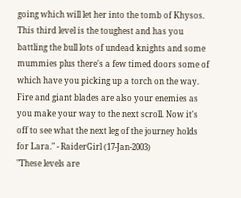going which will let her into the tomb of Khysos. This third level is the toughest and has you battling the bull lots of undead knights and some mummies plus there's a few timed doors some of which have you picking up a torch on the way. Fire and giant blades are also your enemies as you make your way to the next scroll. Now it's off to see what the next leg of the journey holds for Lara." - RaiderGirl (17-Jan-2003)
"These levels are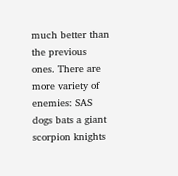much better than the previous ones. There are more variety of enemies: SAS dogs bats a giant scorpion knights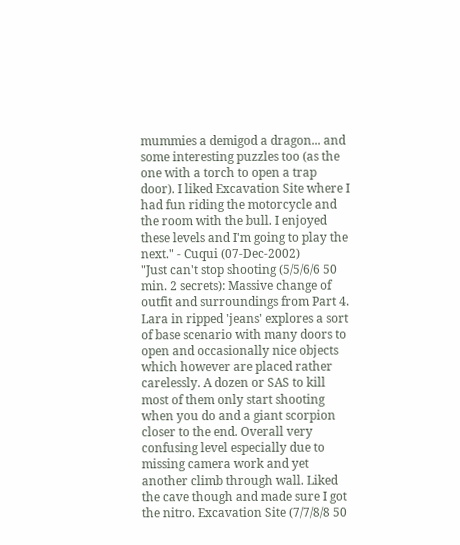mummies a demigod a dragon... and some interesting puzzles too (as the one with a torch to open a trap door). I liked Excavation Site where I had fun riding the motorcycle and the room with the bull. I enjoyed these levels and I'm going to play the next." - Cuqui (07-Dec-2002)
"Just can't stop shooting (5/5/6/6 50 min. 2 secrets): Massive change of outfit and surroundings from Part 4. Lara in ripped 'jeans' explores a sort of base scenario with many doors to open and occasionally nice objects which however are placed rather carelessly. A dozen or SAS to kill most of them only start shooting when you do and a giant scorpion closer to the end. Overall very confusing level especially due to missing camera work and yet another climb through wall. Liked the cave though and made sure I got the nitro. Excavation Site (7/7/8/8 50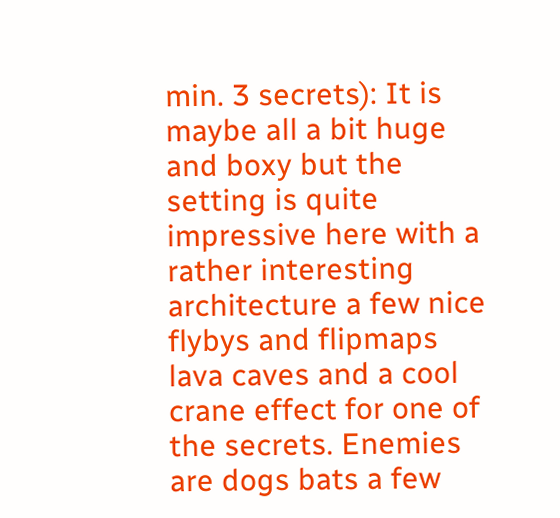min. 3 secrets): It is maybe all a bit huge and boxy but the setting is quite impressive here with a rather interesting architecture a few nice flybys and flipmaps lava caves and a cool crane effect for one of the secrets. Enemies are dogs bats a few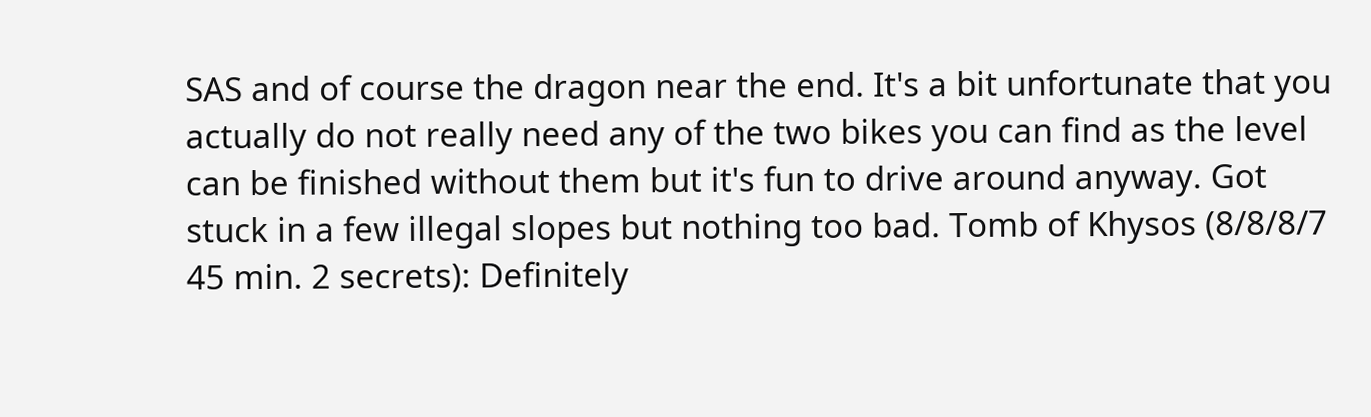SAS and of course the dragon near the end. It's a bit unfortunate that you actually do not really need any of the two bikes you can find as the level can be finished without them but it's fun to drive around anyway. Got stuck in a few illegal slopes but nothing too bad. Tomb of Khysos (8/8/8/7 45 min. 2 secrets): Definitely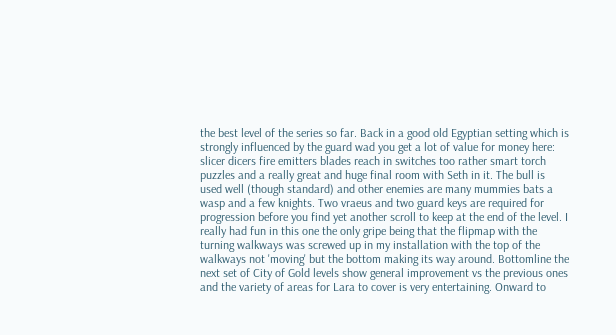the best level of the series so far. Back in a good old Egyptian setting which is strongly influenced by the guard wad you get a lot of value for money here: slicer dicers fire emitters blades reach in switches too rather smart torch puzzles and a really great and huge final room with Seth in it. The bull is used well (though standard) and other enemies are many mummies bats a wasp and a few knights. Two vraeus and two guard keys are required for progression before you find yet another scroll to keep at the end of the level. I really had fun in this one the only gripe being that the flipmap with the turning walkways was screwed up in my installation with the top of the walkways not 'moving' but the bottom making its way around. Bottomline the next set of City of Gold levels show general improvement vs the previous ones and the variety of areas for Lara to cover is very entertaining. Onward to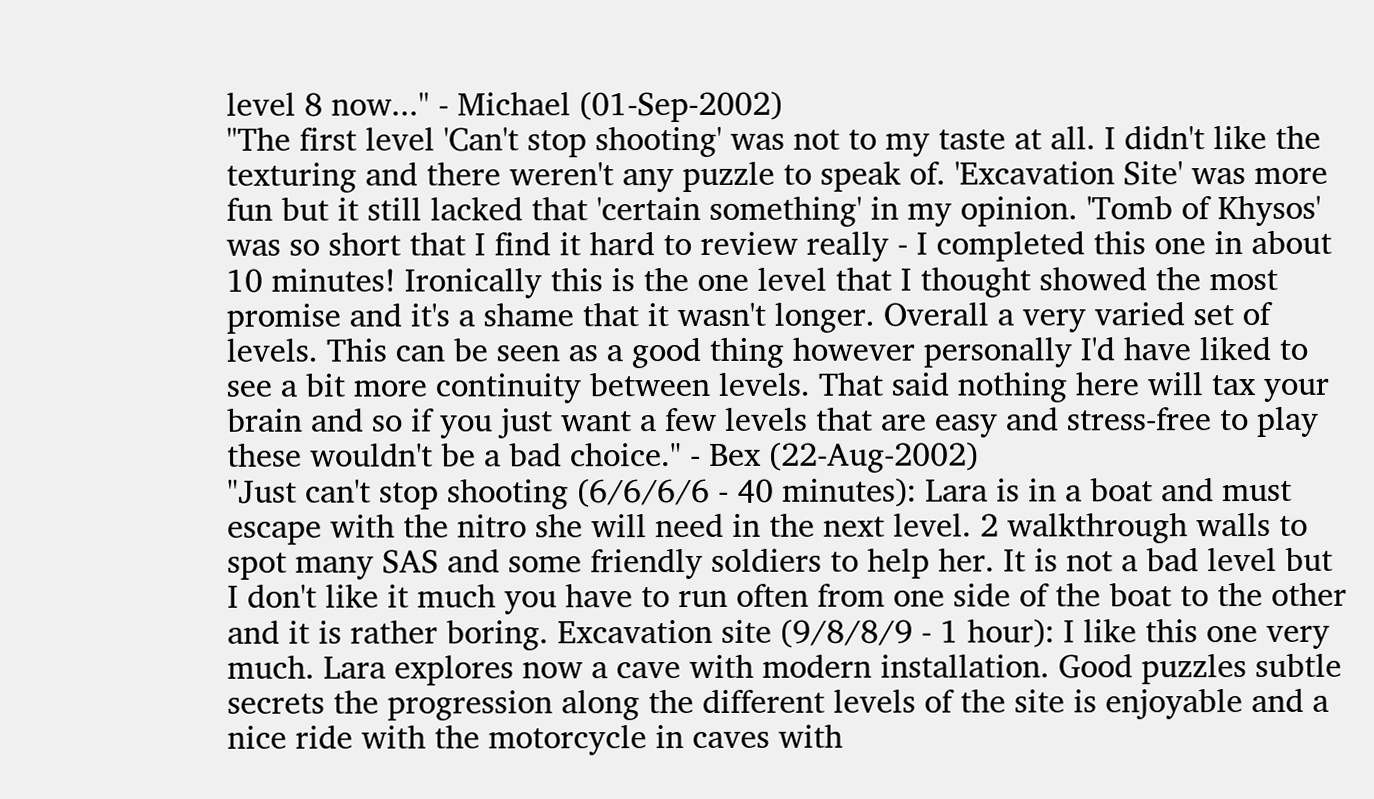level 8 now..." - Michael (01-Sep-2002)
"The first level 'Can't stop shooting' was not to my taste at all. I didn't like the texturing and there weren't any puzzle to speak of. 'Excavation Site' was more fun but it still lacked that 'certain something' in my opinion. 'Tomb of Khysos' was so short that I find it hard to review really - I completed this one in about 10 minutes! Ironically this is the one level that I thought showed the most promise and it's a shame that it wasn't longer. Overall a very varied set of levels. This can be seen as a good thing however personally I'd have liked to see a bit more continuity between levels. That said nothing here will tax your brain and so if you just want a few levels that are easy and stress-free to play these wouldn't be a bad choice." - Bex (22-Aug-2002)
"Just can't stop shooting (6/6/6/6 - 40 minutes): Lara is in a boat and must escape with the nitro she will need in the next level. 2 walkthrough walls to spot many SAS and some friendly soldiers to help her. It is not a bad level but I don't like it much you have to run often from one side of the boat to the other and it is rather boring. Excavation site (9/8/8/9 - 1 hour): I like this one very much. Lara explores now a cave with modern installation. Good puzzles subtle secrets the progression along the different levels of the site is enjoyable and a nice ride with the motorcycle in caves with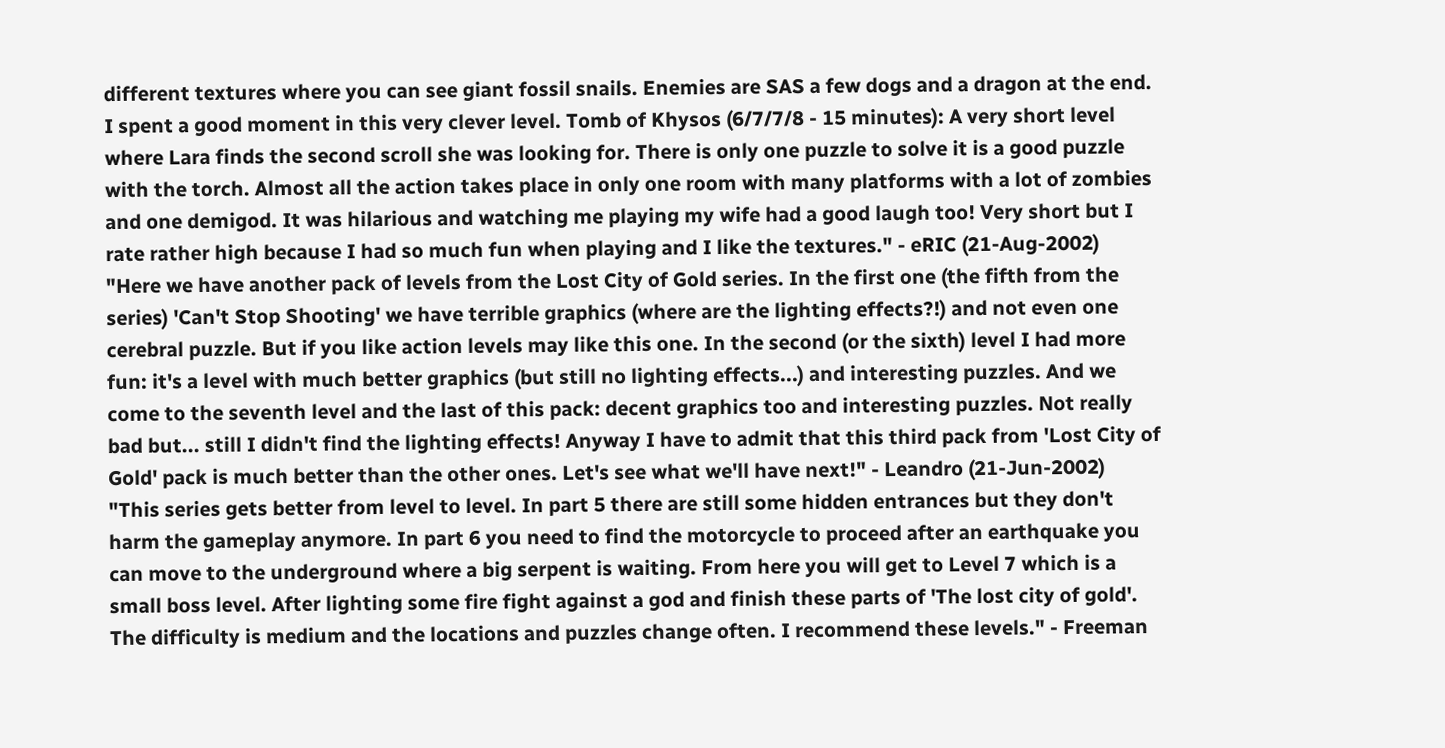different textures where you can see giant fossil snails. Enemies are SAS a few dogs and a dragon at the end. I spent a good moment in this very clever level. Tomb of Khysos (6/7/7/8 - 15 minutes): A very short level where Lara finds the second scroll she was looking for. There is only one puzzle to solve it is a good puzzle with the torch. Almost all the action takes place in only one room with many platforms with a lot of zombies and one demigod. It was hilarious and watching me playing my wife had a good laugh too! Very short but I rate rather high because I had so much fun when playing and I like the textures." - eRIC (21-Aug-2002)
"Here we have another pack of levels from the Lost City of Gold series. In the first one (the fifth from the series) 'Can't Stop Shooting' we have terrible graphics (where are the lighting effects?!) and not even one cerebral puzzle. But if you like action levels may like this one. In the second (or the sixth) level I had more fun: it's a level with much better graphics (but still no lighting effects...) and interesting puzzles. And we come to the seventh level and the last of this pack: decent graphics too and interesting puzzles. Not really bad but... still I didn't find the lighting effects! Anyway I have to admit that this third pack from 'Lost City of Gold' pack is much better than the other ones. Let's see what we'll have next!" - Leandro (21-Jun-2002)
"This series gets better from level to level. In part 5 there are still some hidden entrances but they don't harm the gameplay anymore. In part 6 you need to find the motorcycle to proceed after an earthquake you can move to the underground where a big serpent is waiting. From here you will get to Level 7 which is a small boss level. After lighting some fire fight against a god and finish these parts of 'The lost city of gold'. The difficulty is medium and the locations and puzzles change often. I recommend these levels." - Freeman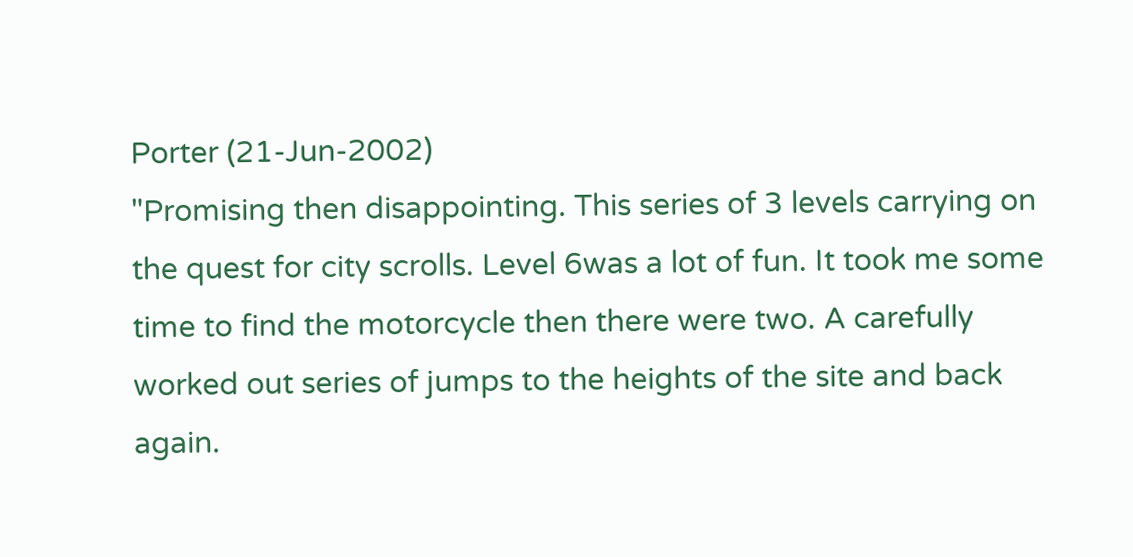Porter (21-Jun-2002)
"Promising then disappointing. This series of 3 levels carrying on the quest for city scrolls. Level 6was a lot of fun. It took me some time to find the motorcycle then there were two. A carefully worked out series of jumps to the heights of the site and back again.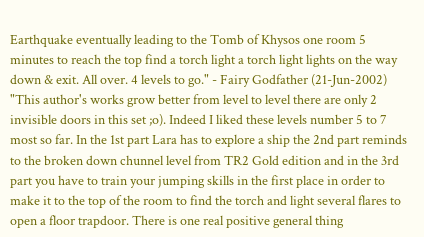Earthquake eventually leading to the Tomb of Khysos one room 5 minutes to reach the top find a torch light a torch light lights on the way down & exit. All over. 4 levels to go." - Fairy Godfather (21-Jun-2002)
"This author's works grow better from level to level there are only 2 invisible doors in this set ;o). Indeed I liked these levels number 5 to 7 most so far. In the 1st part Lara has to explore a ship the 2nd part reminds to the broken down chunnel level from TR2 Gold edition and in the 3rd part you have to train your jumping skills in the first place in order to make it to the top of the room to find the torch and light several flares to open a floor trapdoor. There is one real positive general thing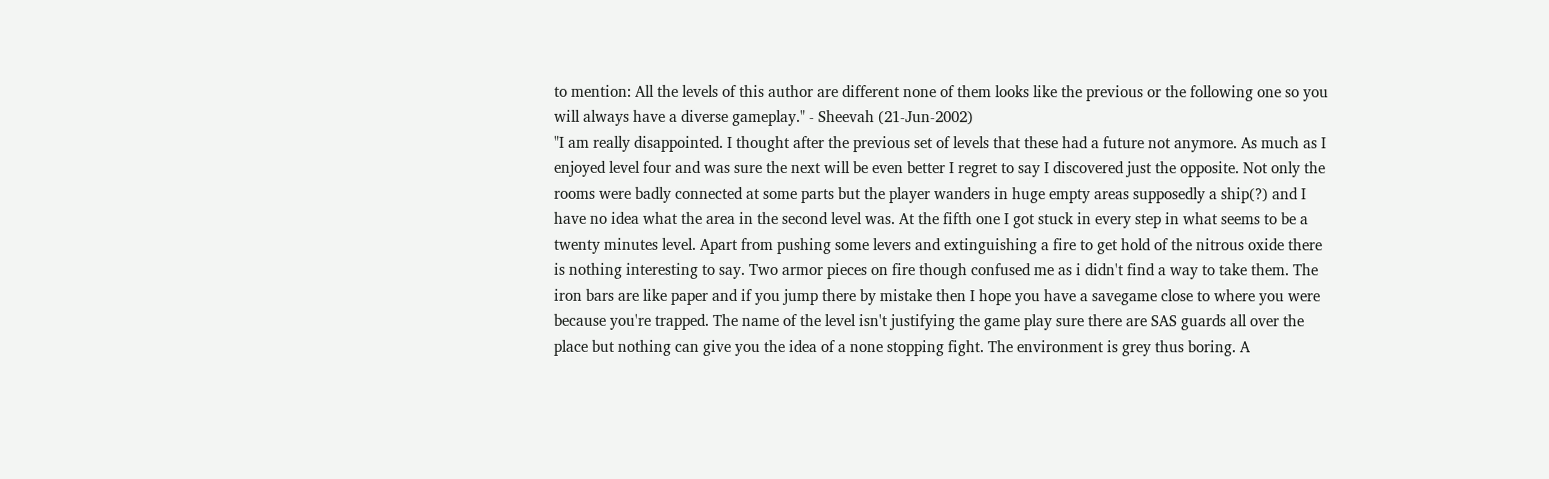to mention: All the levels of this author are different none of them looks like the previous or the following one so you will always have a diverse gameplay." - Sheevah (21-Jun-2002)
"I am really disappointed. I thought after the previous set of levels that these had a future not anymore. As much as I enjoyed level four and was sure the next will be even better I regret to say I discovered just the opposite. Not only the rooms were badly connected at some parts but the player wanders in huge empty areas supposedly a ship(?) and I have no idea what the area in the second level was. At the fifth one I got stuck in every step in what seems to be a twenty minutes level. Apart from pushing some levers and extinguishing a fire to get hold of the nitrous oxide there is nothing interesting to say. Two armor pieces on fire though confused me as i didn't find a way to take them. The iron bars are like paper and if you jump there by mistake then I hope you have a savegame close to where you were because you're trapped. The name of the level isn't justifying the game play sure there are SAS guards all over the place but nothing can give you the idea of a none stopping fight. The environment is grey thus boring. A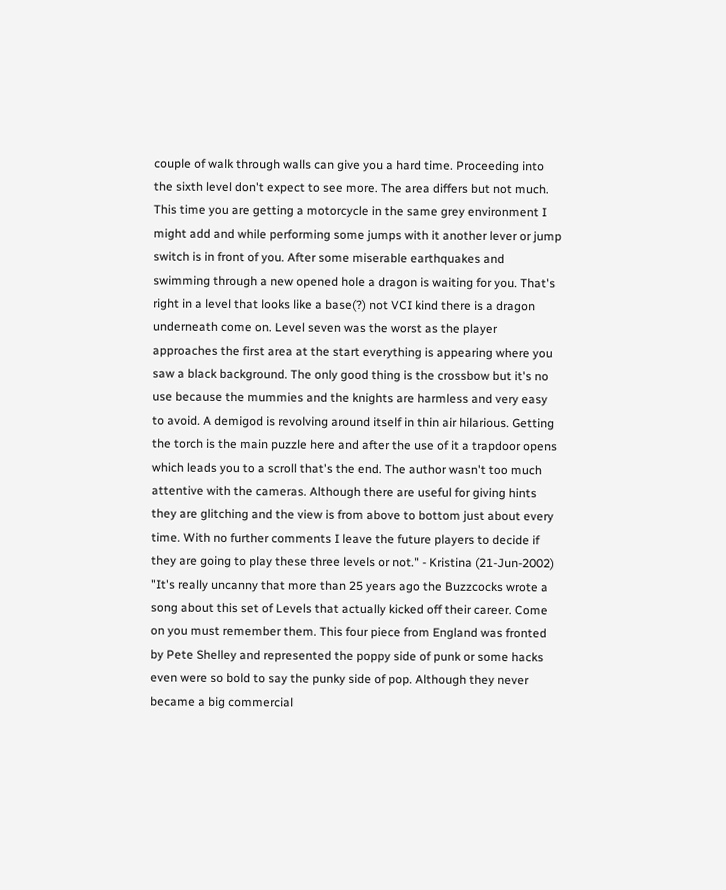couple of walk through walls can give you a hard time. Proceeding into the sixth level don't expect to see more. The area differs but not much. This time you are getting a motorcycle in the same grey environment I might add and while performing some jumps with it another lever or jump switch is in front of you. After some miserable earthquakes and swimming through a new opened hole a dragon is waiting for you. That's right in a level that looks like a base(?) not VCI kind there is a dragon underneath come on. Level seven was the worst as the player approaches the first area at the start everything is appearing where you saw a black background. The only good thing is the crossbow but it's no use because the mummies and the knights are harmless and very easy to avoid. A demigod is revolving around itself in thin air hilarious. Getting the torch is the main puzzle here and after the use of it a trapdoor opens which leads you to a scroll that's the end. The author wasn't too much attentive with the cameras. Although there are useful for giving hints they are glitching and the view is from above to bottom just about every time. With no further comments I leave the future players to decide if they are going to play these three levels or not." - Kristina (21-Jun-2002)
"It's really uncanny that more than 25 years ago the Buzzcocks wrote a song about this set of Levels that actually kicked off their career. Come on you must remember them. This four piece from England was fronted by Pete Shelley and represented the poppy side of punk or some hacks even were so bold to say the punky side of pop. Although they never became a big commercial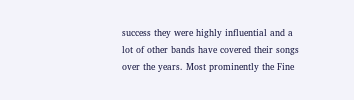success they were highly influential and a lot of other bands have covered their songs over the years. Most prominently the Fine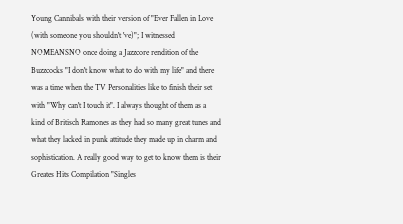Young Cannibals with their version of "Ever Fallen in Love (with someone you shouldn't 've)"; I witnessed NOMEANSNO once doing a Jazzcore rendition of the Buzzcocks "I don't know what to do with my life" and there was a time when the TV Personalities like to finish their set with "Why can't I touch it". I always thought of them as a kind of Britisch Ramones as they had so many great tunes and what they lacked in punk attitude they made up in charm and sophistication. A really good way to get to know them is their Greates Hits Compilation "Singles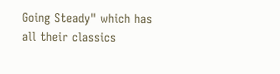Going Steady" which has all their classics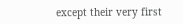except their very first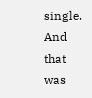single. And that was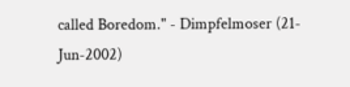called Boredom." - Dimpfelmoser (21-Jun-2002)